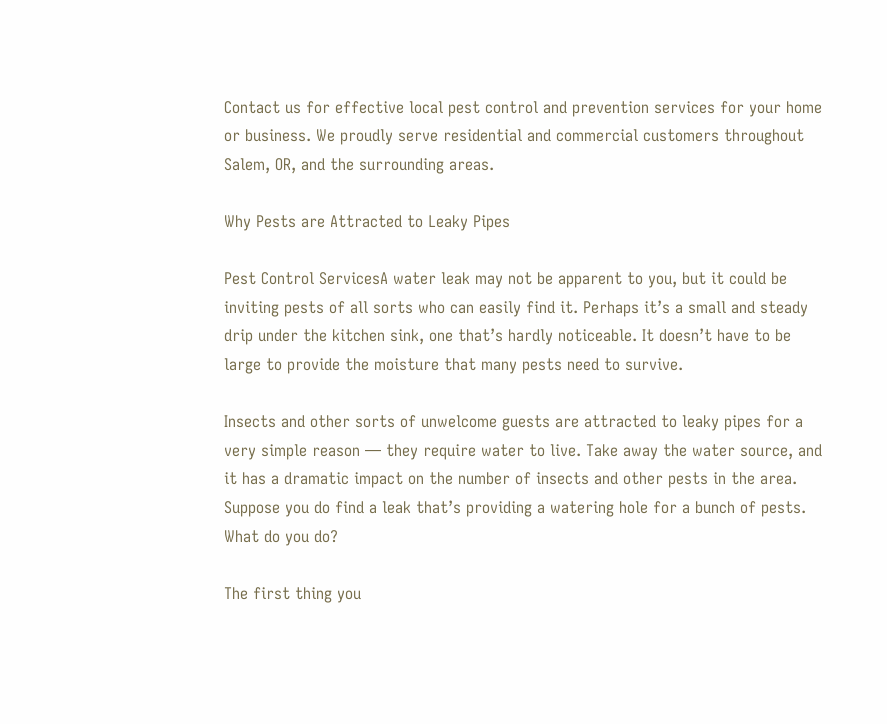Contact us for effective local pest control and prevention services for your home or business. We proudly serve residential and commercial customers throughout Salem, OR, and the surrounding areas.

Why Pests are Attracted to Leaky Pipes

Pest Control ServicesA water leak may not be apparent to you, but it could be inviting pests of all sorts who can easily find it. Perhaps it’s a small and steady drip under the kitchen sink, one that’s hardly noticeable. It doesn’t have to be large to provide the moisture that many pests need to survive.

Insects and other sorts of unwelcome guests are attracted to leaky pipes for a very simple reason — they require water to live. Take away the water source, and it has a dramatic impact on the number of insects and other pests in the area. Suppose you do find a leak that’s providing a watering hole for a bunch of pests. What do you do?

The first thing you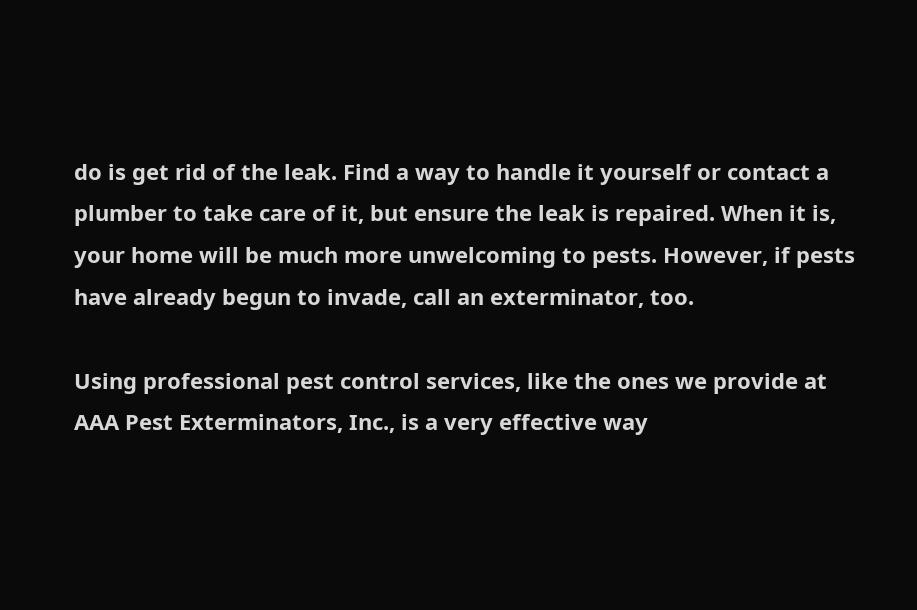do is get rid of the leak. Find a way to handle it yourself or contact a plumber to take care of it, but ensure the leak is repaired. When it is, your home will be much more unwelcoming to pests. However, if pests have already begun to invade, call an exterminator, too.

Using professional pest control services, like the ones we provide at AAA Pest Exterminators, Inc., is a very effective way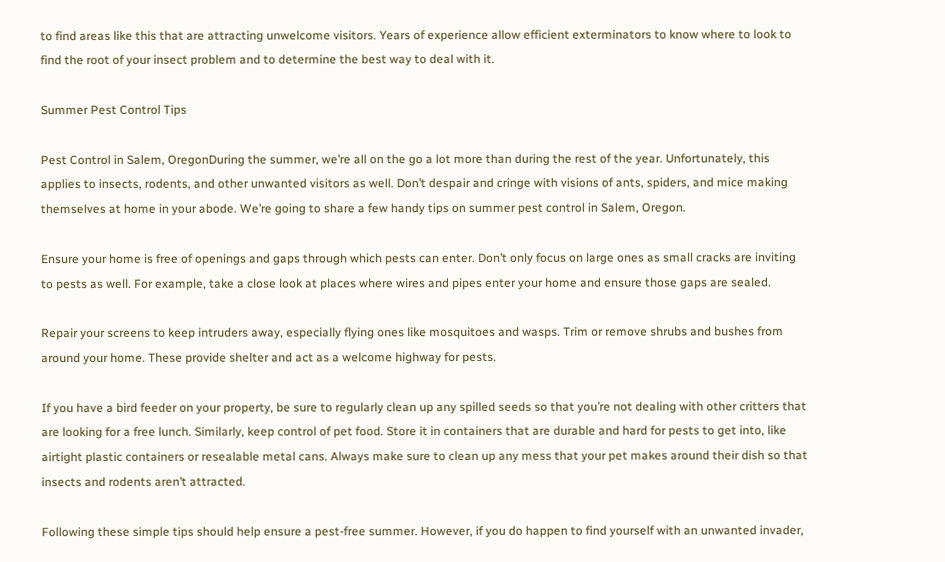to find areas like this that are attracting unwelcome visitors. Years of experience allow efficient exterminators to know where to look to find the root of your insect problem and to determine the best way to deal with it.

Summer Pest Control Tips

Pest Control in Salem, OregonDuring the summer, we’re all on the go a lot more than during the rest of the year. Unfortunately, this applies to insects, rodents, and other unwanted visitors as well. Don’t despair and cringe with visions of ants, spiders, and mice making themselves at home in your abode. We’re going to share a few handy tips on summer pest control in Salem, Oregon.

Ensure your home is free of openings and gaps through which pests can enter. Don’t only focus on large ones as small cracks are inviting to pests as well. For example, take a close look at places where wires and pipes enter your home and ensure those gaps are sealed.

Repair your screens to keep intruders away, especially flying ones like mosquitoes and wasps. Trim or remove shrubs and bushes from around your home. These provide shelter and act as a welcome highway for pests.

If you have a bird feeder on your property, be sure to regularly clean up any spilled seeds so that you’re not dealing with other critters that are looking for a free lunch. Similarly, keep control of pet food. Store it in containers that are durable and hard for pests to get into, like airtight plastic containers or resealable metal cans. Always make sure to clean up any mess that your pet makes around their dish so that insects and rodents aren’t attracted.

Following these simple tips should help ensure a pest-free summer. However, if you do happen to find yourself with an unwanted invader,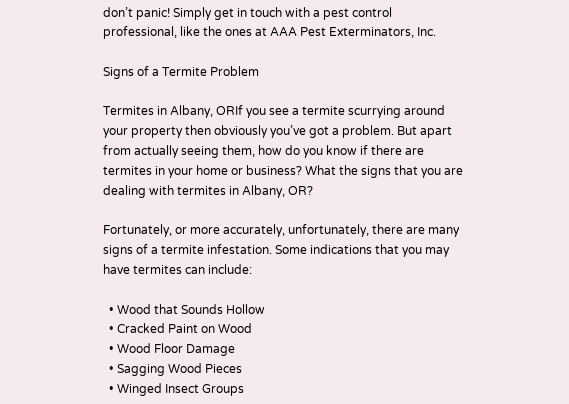don’t panic! Simply get in touch with a pest control professional, like the ones at AAA Pest Exterminators, Inc.

Signs of a Termite Problem

Termites in Albany, ORIf you see a termite scurrying around your property then obviously you’ve got a problem. But apart from actually seeing them, how do you know if there are termites in your home or business? What the signs that you are dealing with termites in Albany, OR?

Fortunately, or more accurately, unfortunately, there are many signs of a termite infestation. Some indications that you may have termites can include:

  • Wood that Sounds Hollow
  • Cracked Paint on Wood
  • Wood Floor Damage
  • Sagging Wood Pieces
  • Winged Insect Groups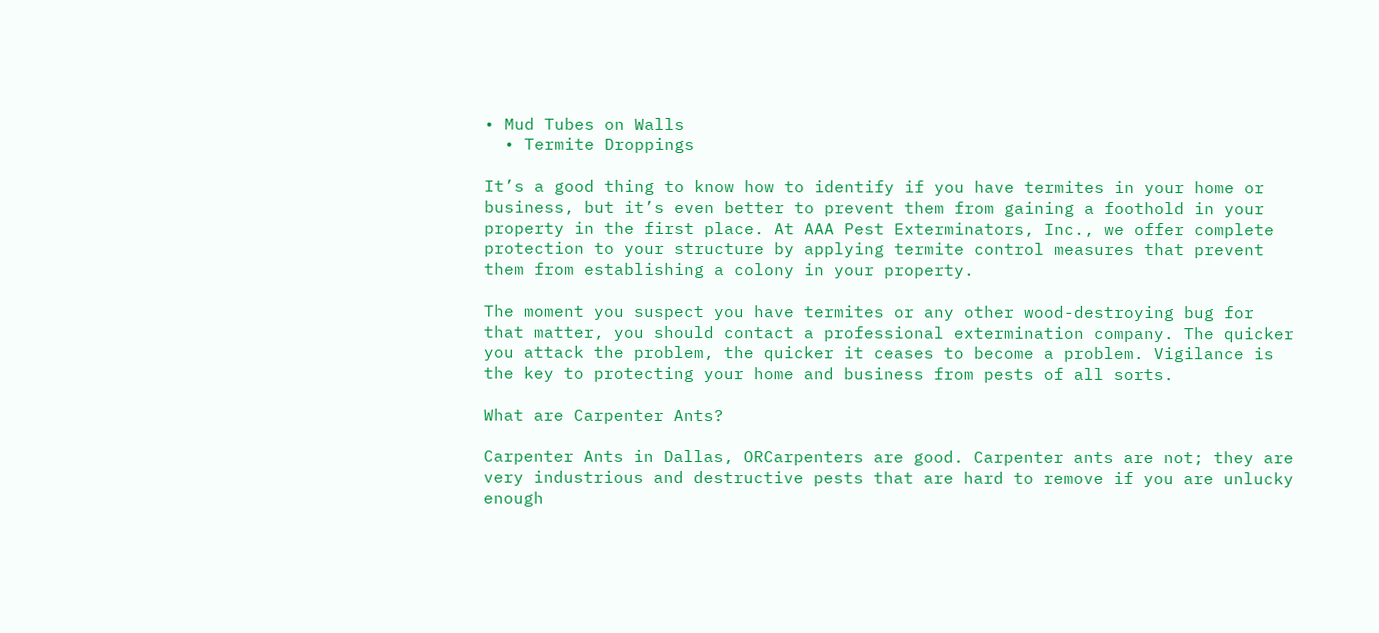• Mud Tubes on Walls
  • Termite Droppings

It’s a good thing to know how to identify if you have termites in your home or business, but it’s even better to prevent them from gaining a foothold in your property in the first place. At AAA Pest Exterminators, Inc., we offer complete protection to your structure by applying termite control measures that prevent them from establishing a colony in your property.

The moment you suspect you have termites or any other wood-destroying bug for that matter, you should contact a professional extermination company. The quicker you attack the problem, the quicker it ceases to become a problem. Vigilance is the key to protecting your home and business from pests of all sorts.

What are Carpenter Ants?

Carpenter Ants in Dallas, ORCarpenters are good. Carpenter ants are not; they are very industrious and destructive pests that are hard to remove if you are unlucky enough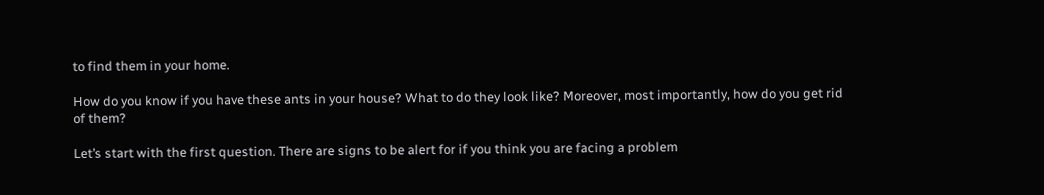to find them in your home.

How do you know if you have these ants in your house? What to do they look like? Moreover, most importantly, how do you get rid of them?

Let’s start with the first question. There are signs to be alert for if you think you are facing a problem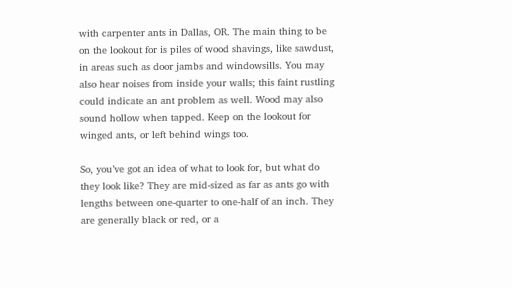with carpenter ants in Dallas, OR. The main thing to be on the lookout for is piles of wood shavings, like sawdust, in areas such as door jambs and windowsills. You may also hear noises from inside your walls; this faint rustling could indicate an ant problem as well. Wood may also sound hollow when tapped. Keep on the lookout for winged ants, or left behind wings too.

So, you’ve got an idea of what to look for, but what do they look like? They are mid-sized as far as ants go with lengths between one-quarter to one-half of an inch. They are generally black or red, or a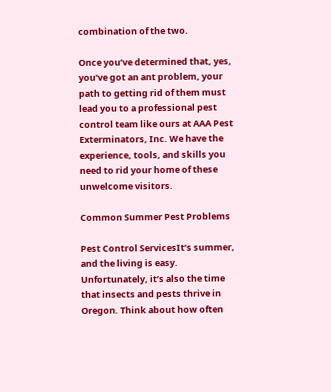combination of the two.

Once you’ve determined that, yes, you’ve got an ant problem, your path to getting rid of them must lead you to a professional pest control team like ours at AAA Pest Exterminators, Inc. We have the experience, tools, and skills you need to rid your home of these unwelcome visitors.

Common Summer Pest Problems

Pest Control ServicesIt’s summer, and the living is easy. Unfortunately, it’s also the time that insects and pests thrive in Oregon. Think about how often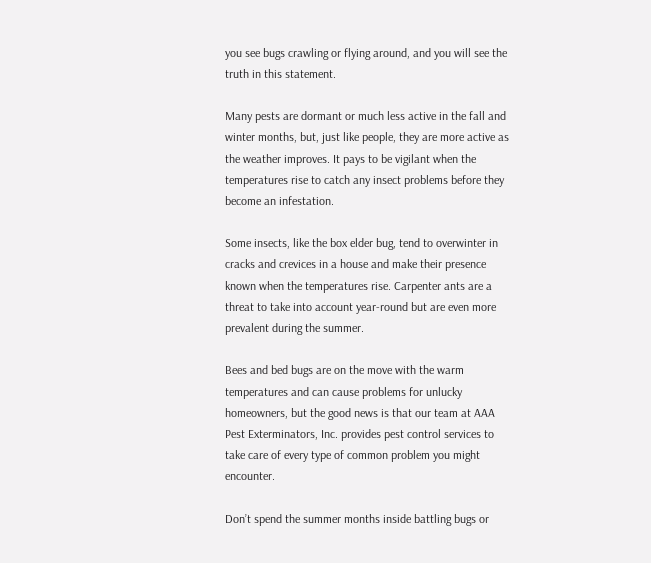you see bugs crawling or flying around, and you will see the truth in this statement.

Many pests are dormant or much less active in the fall and winter months, but, just like people, they are more active as the weather improves. It pays to be vigilant when the temperatures rise to catch any insect problems before they become an infestation.

Some insects, like the box elder bug, tend to overwinter in cracks and crevices in a house and make their presence known when the temperatures rise. Carpenter ants are a threat to take into account year-round but are even more prevalent during the summer.

Bees and bed bugs are on the move with the warm temperatures and can cause problems for unlucky homeowners, but the good news is that our team at AAA Pest Exterminators, Inc. provides pest control services to take care of every type of common problem you might encounter.

Don’t spend the summer months inside battling bugs or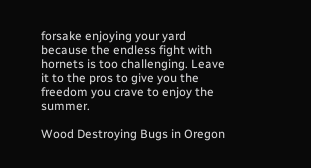forsake enjoying your yard because the endless fight with hornets is too challenging. Leave it to the pros to give you the freedom you crave to enjoy the summer.

Wood Destroying Bugs in Oregon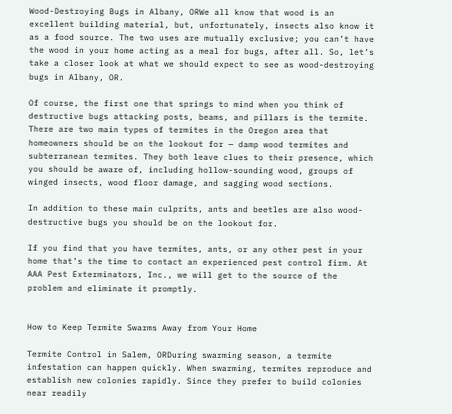Wood-Destroying Bugs in Albany, ORWe all know that wood is an excellent building material, but, unfortunately, insects also know it as a food source. The two uses are mutually exclusive; you can’t have the wood in your home acting as a meal for bugs, after all. So, let’s take a closer look at what we should expect to see as wood-destroying bugs in Albany, OR.

Of course, the first one that springs to mind when you think of destructive bugs attacking posts, beams, and pillars is the termite. There are two main types of termites in the Oregon area that homeowners should be on the lookout for — damp wood termites and subterranean termites. They both leave clues to their presence, which you should be aware of, including hollow-sounding wood, groups of winged insects, wood floor damage, and sagging wood sections.

In addition to these main culprits, ants and beetles are also wood-destructive bugs you should be on the lookout for.

If you find that you have termites, ants, or any other pest in your home that’s the time to contact an experienced pest control firm. At AAA Pest Exterminators, Inc., we will get to the source of the problem and eliminate it promptly.


How to Keep Termite Swarms Away from Your Home

Termite Control in Salem, ORDuring swarming season, a termite infestation can happen quickly. When swarming, termites reproduce and establish new colonies rapidly. Since they prefer to build colonies near readily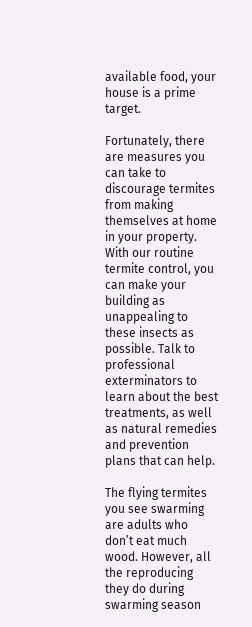available food, your house is a prime target.

Fortunately, there are measures you can take to discourage termites from making themselves at home in your property. With our routine termite control, you can make your building as unappealing to these insects as possible. Talk to professional exterminators to learn about the best treatments, as well as natural remedies and prevention plans that can help.

The flying termites you see swarming are adults who don’t eat much wood. However, all the reproducing they do during swarming season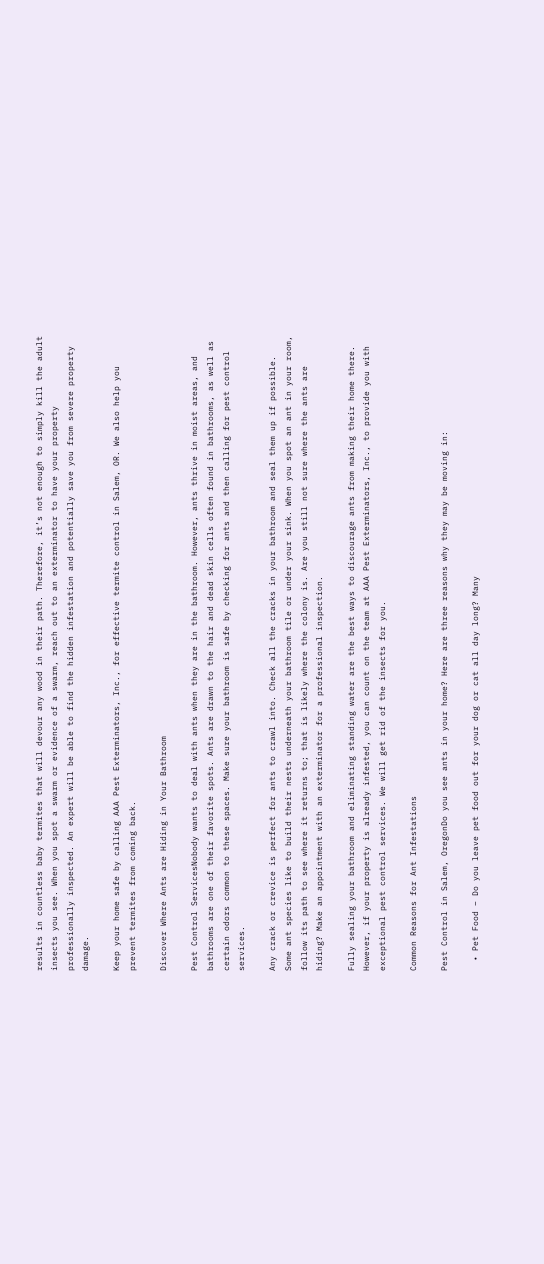results in countless baby termites that will devour any wood in their path. Therefore, it’s not enough to simply kill the adult insects you see. When you spot a swarm or evidence of a swarm, reach out to an exterminator to have your property professionally inspected. An expert will be able to find the hidden infestation and potentially save you from severe property damage.

Keep your home safe by calling AAA Pest Exterminators, Inc., for effective termite control in Salem, OR. We also help you prevent termites from coming back.

Discover Where Ants are Hiding in Your Bathroom

Pest Control ServicesNobody wants to deal with ants when they are in the bathroom. However, ants thrive in moist areas, and bathrooms are one of their favorite spots. Ants are drawn to the hair and dead skin cells often found in bathrooms, as well as certain odors common to these spaces. Make sure your bathroom is safe by checking for ants and then calling for pest control services.

Any crack or crevice is perfect for ants to crawl into. Check all the cracks in your bathroom and seal them up if possible. Some ant species like to build their nests underneath your bathroom tile or under your sink. When you spot an ant in your room, follow its path to see where it returns to; that is likely where the colony is. Are you still not sure where the ants are hiding? Make an appointment with an exterminator for a professional inspection.

Fully sealing your bathroom and eliminating standing water are the best ways to discourage ants from making their home there. However, if your property is already infested, you can count on the team at AAA Pest Exterminators, Inc., to provide you with exceptional pest control services. We will get rid of the insects for you.

Common Reasons for Ant Infestations

Pest Control in Salem, OregonDo you see ants in your home? Here are three reasons why they may be moving in:

  • Pet Food – Do you leave pet food out for your dog or cat all day long? Many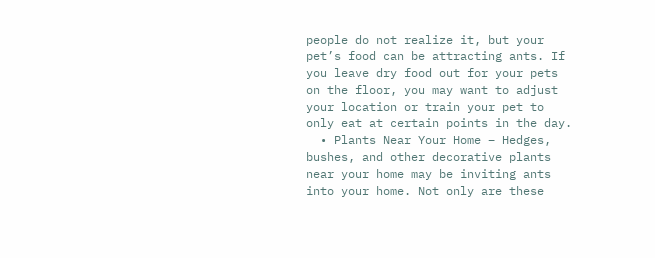people do not realize it, but your pet’s food can be attracting ants. If you leave dry food out for your pets on the floor, you may want to adjust your location or train your pet to only eat at certain points in the day.
  • Plants Near Your Home – Hedges, bushes, and other decorative plants near your home may be inviting ants into your home. Not only are these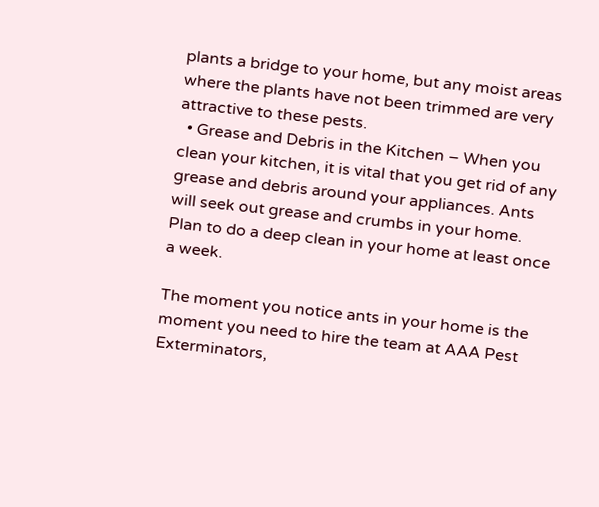plants a bridge to your home, but any moist areas where the plants have not been trimmed are very attractive to these pests.
  • Grease and Debris in the Kitchen – When you clean your kitchen, it is vital that you get rid of any grease and debris around your appliances. Ants will seek out grease and crumbs in your home. Plan to do a deep clean in your home at least once a week.

The moment you notice ants in your home is the moment you need to hire the team at AAA Pest Exterminators,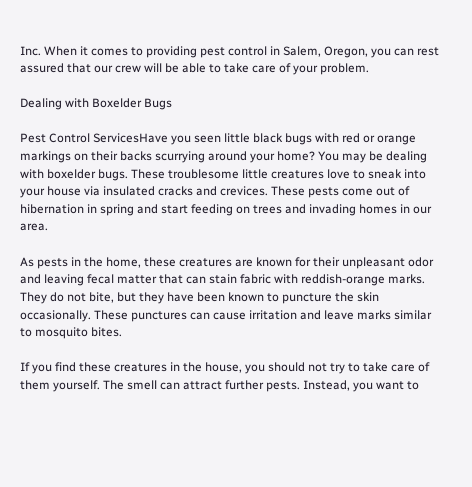Inc. When it comes to providing pest control in Salem, Oregon, you can rest assured that our crew will be able to take care of your problem.

Dealing with Boxelder Bugs

Pest Control ServicesHave you seen little black bugs with red or orange markings on their backs scurrying around your home? You may be dealing with boxelder bugs. These troublesome little creatures love to sneak into your house via insulated cracks and crevices. These pests come out of hibernation in spring and start feeding on trees and invading homes in our area.

As pests in the home, these creatures are known for their unpleasant odor and leaving fecal matter that can stain fabric with reddish-orange marks. They do not bite, but they have been known to puncture the skin occasionally. These punctures can cause irritation and leave marks similar to mosquito bites.

If you find these creatures in the house, you should not try to take care of them yourself. The smell can attract further pests. Instead, you want to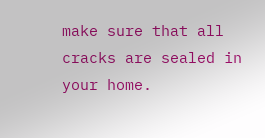make sure that all cracks are sealed in your home.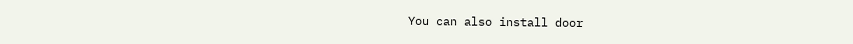You can also install door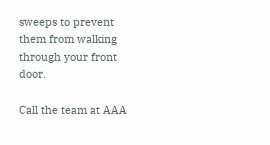sweeps to prevent them from walking through your front door.

Call the team at AAA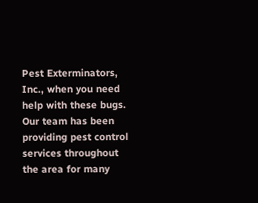Pest Exterminators, Inc., when you need help with these bugs. Our team has been providing pest control services throughout the area for many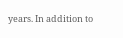years. In addition to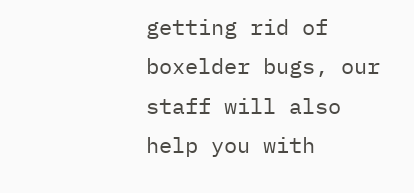getting rid of boxelder bugs, our staff will also help you with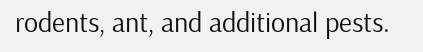rodents, ant, and additional pests.